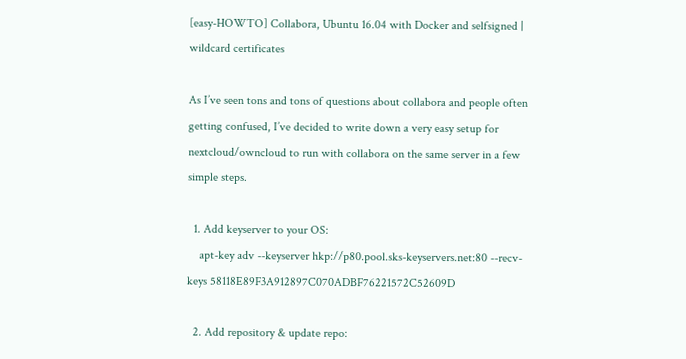[easy-HOWTO] Collabora, Ubuntu 16.04 with Docker and selfsigned | wildcard certificates

As I’ve seen tons and tons of questions about collabora and people often getting confused, I’ve decided to write down a very easy setup for nextcloud/owncloud to run with collabora on the same server in a few simple steps.

  1. Add keyserver to your OS:
    apt-key adv --keyserver hkp://p80.pool.sks-keyservers.net:80 --recv-keys 58118E89F3A912897C070ADBF76221572C52609D

  2. Add repository & update repo: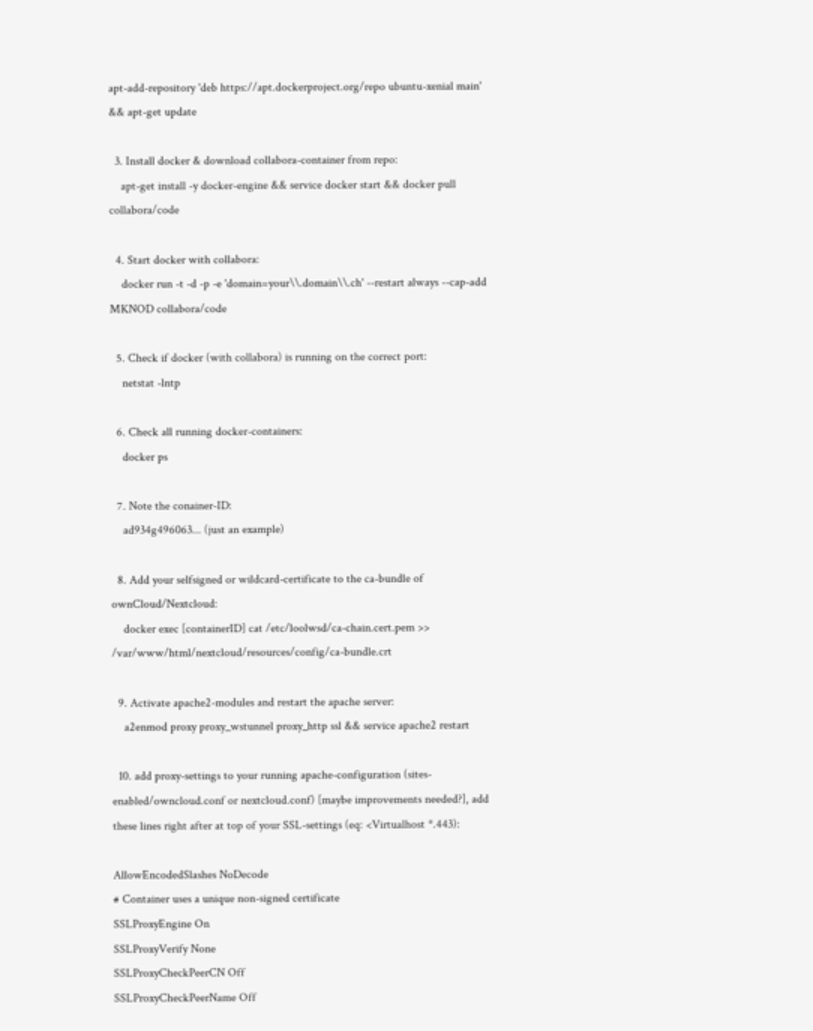apt-add-repository 'deb https://apt.dockerproject.org/repo ubuntu-xenial main' && apt-get update

  3. Install docker & download collabora-container from repo:
    apt-get install -y docker-engine && service docker start && docker pull collabora/code

  4. Start docker with collabora:
    docker run -t -d -p -e 'domain=your\\.domain\\.ch' --restart always --cap-add MKNOD collabora/code

  5. Check if docker (with collabora) is running on the correct port:
    netstat -lntp

  6. Check all running docker-containers:
    docker ps

  7. Note the conainer-ID:
    ad934g496063... (just an example)

  8. Add your selfsigned or wildcard-certificate to the ca-bundle of ownCloud/Nextcloud:
    docker exec [containerID] cat /etc/loolwsd/ca-chain.cert.pem >> /var/www/html/nextcloud/resources/config/ca-bundle.crt

  9. Activate apache2-modules and restart the apache server:
    a2enmod proxy proxy_wstunnel proxy_http ssl && service apache2 restart

  10. add proxy-settings to your running apache-configuration (sites-enabled/owncloud.conf or nextcloud.conf) [maybe improvements needed?], add these lines right after at top of your SSL-settings (eq: <Virtualhost *.443):

AllowEncodedSlashes NoDecode
# Container uses a unique non-signed certificate
SSLProxyEngine On
SSLProxyVerify None
SSLProxyCheckPeerCN Off
SSLProxyCheckPeerName Off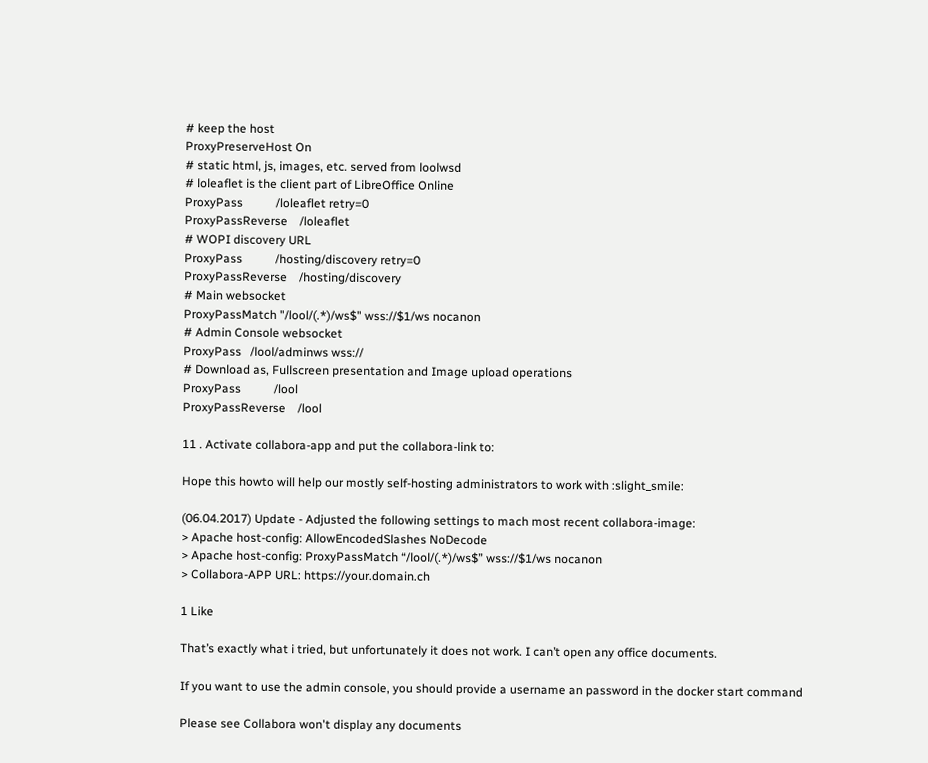# keep the host
ProxyPreserveHost On
# static html, js, images, etc. served from loolwsd
# loleaflet is the client part of LibreOffice Online
ProxyPass           /loleaflet retry=0
ProxyPassReverse    /loleaflet
# WOPI discovery URL
ProxyPass           /hosting/discovery retry=0
ProxyPassReverse    /hosting/discovery
# Main websocket
ProxyPassMatch "/lool/(.*)/ws$" wss://$1/ws nocanon
# Admin Console websocket
ProxyPass   /lool/adminws wss://
# Download as, Fullscreen presentation and Image upload operations
ProxyPass           /lool
ProxyPassReverse    /lool

11 . Activate collabora-app and put the collabora-link to:

Hope this howto will help our mostly self-hosting administrators to work with :slight_smile:

(06.04.2017) Update - Adjusted the following settings to mach most recent collabora-image:
> Apache host-config: AllowEncodedSlashes NoDecode
> Apache host-config: ProxyPassMatch “/lool/(.*)/ws$” wss://$1/ws nocanon
> Collabora-APP URL: https://your.domain.ch

1 Like

That’s exactly what i tried, but unfortunately it does not work. I can’t open any office documents.

If you want to use the admin console, you should provide a username an password in the docker start command

Please see Collabora won't display any documents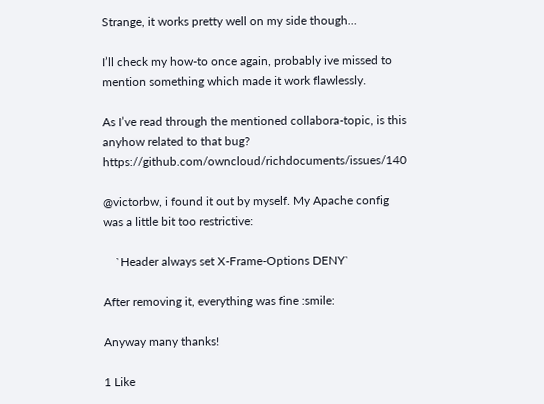Strange, it works pretty well on my side though…

I’ll check my how-to once again, probably ive missed to mention something which made it work flawlessly.

As I’ve read through the mentioned collabora-topic, is this anyhow related to that bug? https://github.com/owncloud/richdocuments/issues/140

@victorbw, i found it out by myself. My Apache config was a little bit too restrictive:

    `Header always set X-Frame-Options DENY`

After removing it, everything was fine :smile:

Anyway many thanks!

1 Like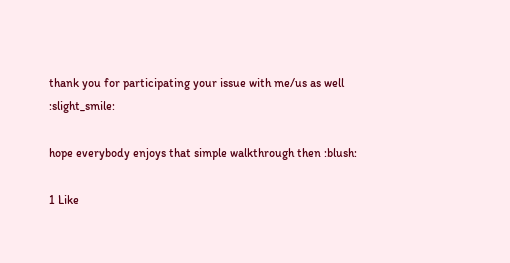thank you for participating your issue with me/us as well :slight_smile:

hope everybody enjoys that simple walkthrough then :blush:

1 Like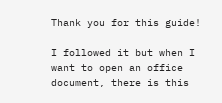Thank you for this guide!

I followed it but when I want to open an office document, there is this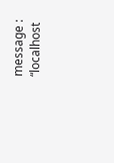message :
“localhost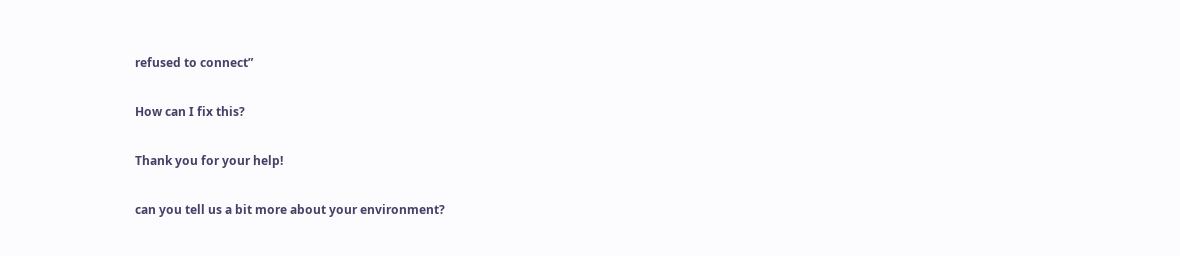refused to connect”

How can I fix this?

Thank you for your help!

can you tell us a bit more about your environment?